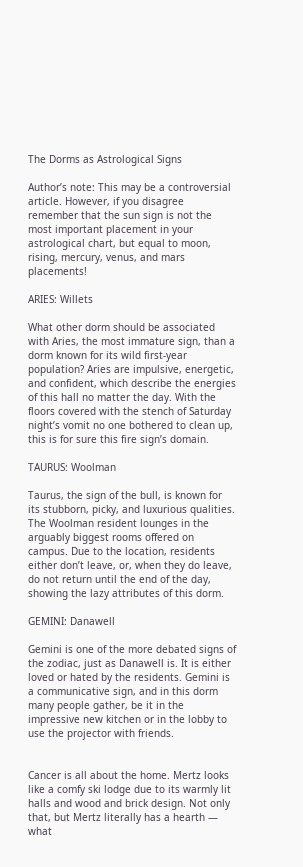The Dorms as Astrological Signs

Author’s note: This may be a controversial article. However, if you disagree remember that the sun sign is not the most important placement in your astrological chart, but equal to moon, rising, mercury, venus, and mars placements!

ARIES: Willets

What other dorm should be associated with Aries, the most immature sign, than a dorm known for its wild first-year population? Aries are impulsive, energetic, and confident, which describe the energies of this hall no matter the day. With the floors covered with the stench of Saturday night’s vomit no one bothered to clean up, this is for sure this fire sign’s domain.

TAURUS: Woolman

Taurus, the sign of the bull, is known for its stubborn, picky, and luxurious qualities. The Woolman resident lounges in the arguably biggest rooms offered on campus. Due to the location, residents either don’t leave, or, when they do leave, do not return until the end of the day, showing the lazy attributes of this dorm.

GEMINI: Danawell

Gemini is one of the more debated signs of the zodiac, just as Danawell is. It is either loved or hated by the residents. Gemini is a communicative sign, and in this dorm many people gather, be it in the impressive new kitchen or in the lobby to use the projector with friends.


Cancer is all about the home. Mertz looks like a comfy ski lodge due to its warmly lit halls and wood and brick design. Not only that, but Mertz literally has a hearth — what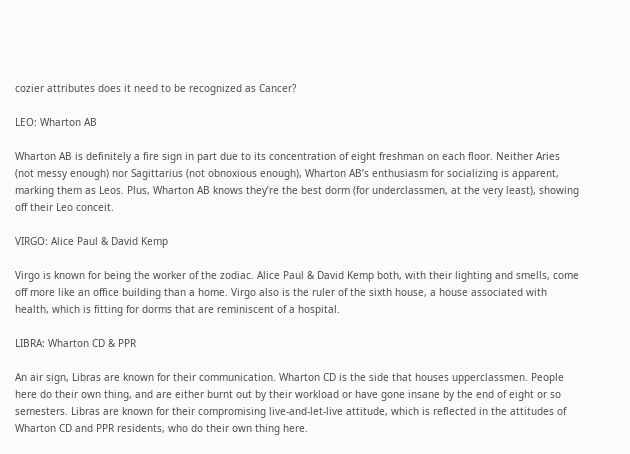cozier attributes does it need to be recognized as Cancer?

LEO: Wharton AB

Wharton AB is definitely a fire sign in part due to its concentration of eight freshman on each floor. Neither Aries (not messy enough) nor Sagittarius (not obnoxious enough), Wharton AB’s enthusiasm for socializing is apparent, marking them as Leos. Plus, Wharton AB knows they’re the best dorm (for underclassmen, at the very least), showing off their Leo conceit.

VIRGO: Alice Paul & David Kemp

Virgo is known for being the worker of the zodiac. Alice Paul & David Kemp both, with their lighting and smells, come off more like an office building than a home. Virgo also is the ruler of the sixth house, a house associated with health, which is fitting for dorms that are reminiscent of a hospital.

LIBRA: Wharton CD & PPR

An air sign, Libras are known for their communication. Wharton CD is the side that houses upperclassmen. People here do their own thing, and are either burnt out by their workload or have gone insane by the end of eight or so semesters. Libras are known for their compromising live-and-let-live attitude, which is reflected in the attitudes of Wharton CD and PPR residents, who do their own thing here.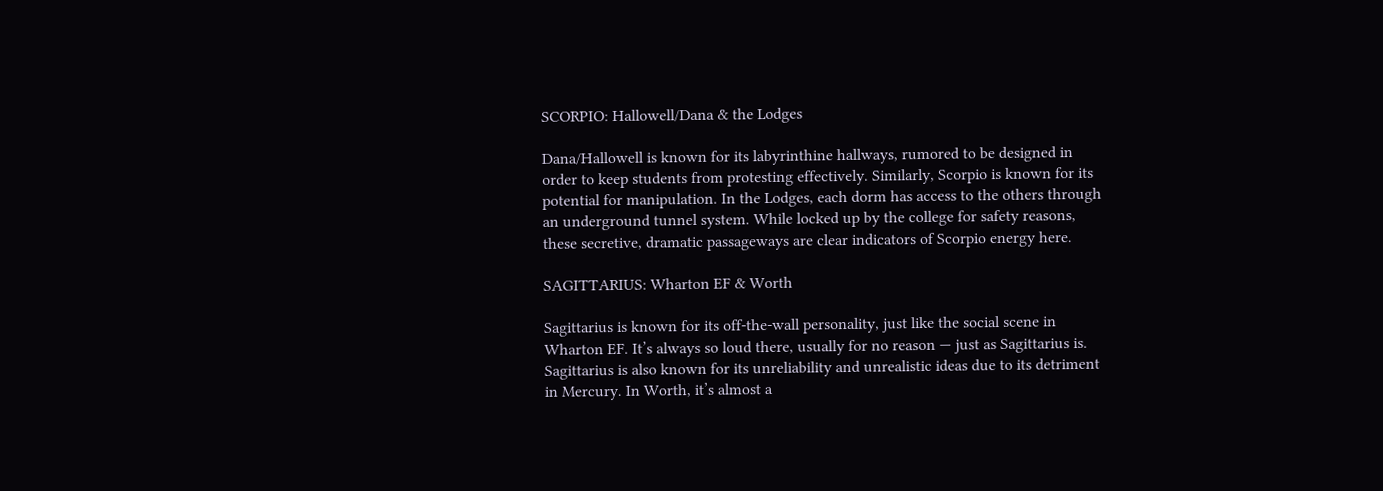SCORPIO: Hallowell/Dana & the Lodges

Dana/Hallowell is known for its labyrinthine hallways, rumored to be designed in order to keep students from protesting effectively. Similarly, Scorpio is known for its potential for manipulation. In the Lodges, each dorm has access to the others through an underground tunnel system. While locked up by the college for safety reasons, these secretive, dramatic passageways are clear indicators of Scorpio energy here.

SAGITTARIUS: Wharton EF & Worth

Sagittarius is known for its off-the-wall personality, just like the social scene in Wharton EF. It’s always so loud there, usually for no reason — just as Sagittarius is. Sagittarius is also known for its unreliability and unrealistic ideas due to its detriment in Mercury. In Worth, it’s almost a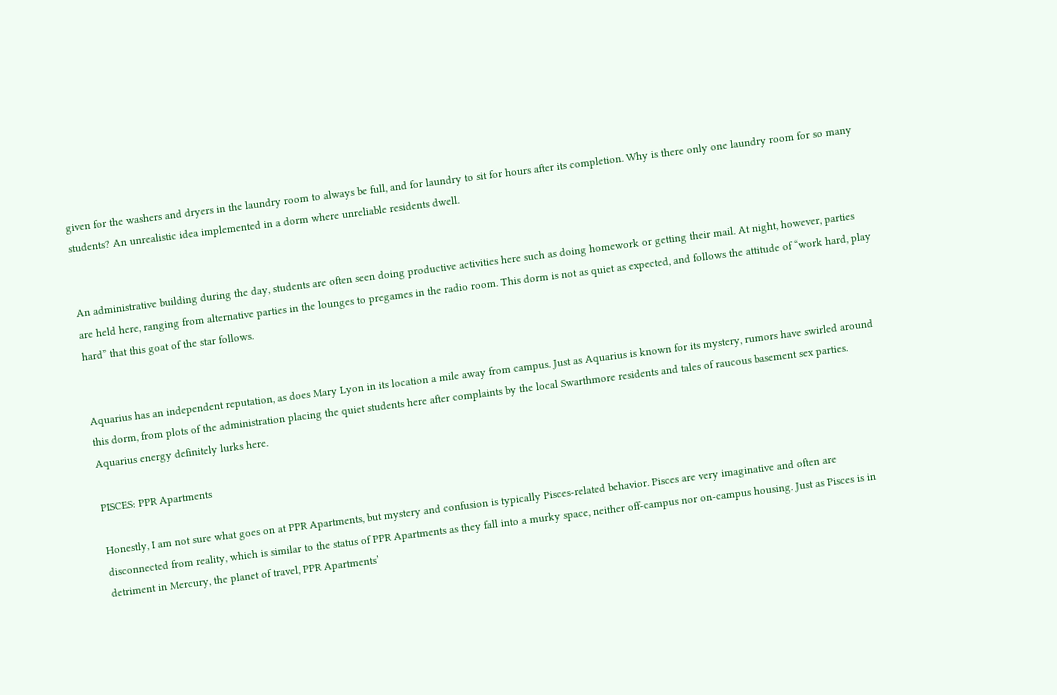given for the washers and dryers in the laundry room to always be full, and for laundry to sit for hours after its completion. Why is there only one laundry room for so many students? An unrealistic idea implemented in a dorm where unreliable residents dwell.


An administrative building during the day, students are often seen doing productive activities here such as doing homework or getting their mail. At night, however, parties are held here, ranging from alternative parties in the lounges to pregames in the radio room. This dorm is not as quiet as expected, and follows the attitude of “work hard, play hard” that this goat of the star follows.


Aquarius has an independent reputation, as does Mary Lyon in its location a mile away from campus. Just as Aquarius is known for its mystery, rumors have swirled around this dorm, from plots of the administration placing the quiet students here after complaints by the local Swarthmore residents and tales of raucous basement sex parties. Aquarius energy definitely lurks here.

PISCES: PPR Apartments

Honestly, I am not sure what goes on at PPR Apartments, but mystery and confusion is typically Pisces-related behavior. Pisces are very imaginative and often are disconnected from reality, which is similar to the status of PPR Apartments as they fall into a murky space, neither off-campus nor on-campus housing. Just as Pisces is in detriment in Mercury, the planet of travel, PPR Apartments’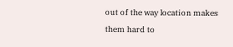out of the way location makes them hard to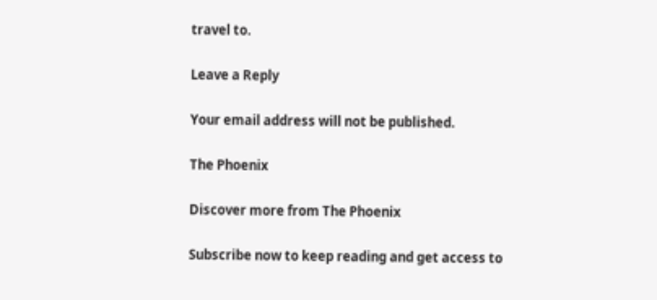travel to.

Leave a Reply

Your email address will not be published.

The Phoenix

Discover more from The Phoenix

Subscribe now to keep reading and get access to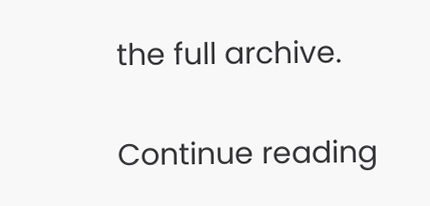the full archive.

Continue reading